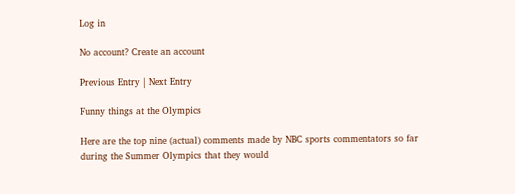Log in

No account? Create an account

Previous Entry | Next Entry

Funny things at the Olympics

Here are the top nine (actual) comments made by NBC sports commentators so far during the Summer Olympics that they would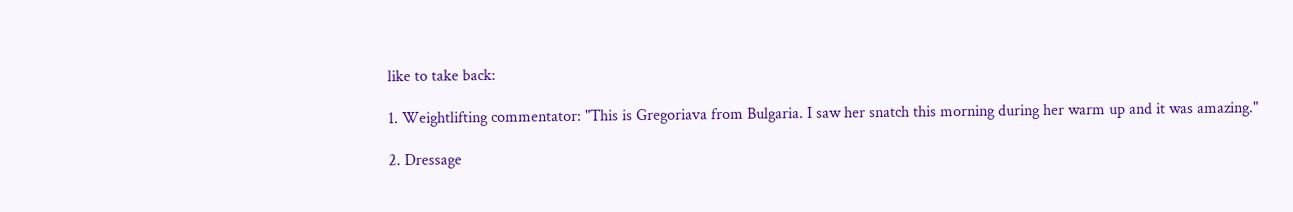like to take back:

1. Weightlifting commentator: "This is Gregoriava from Bulgaria. I saw her snatch this morning during her warm up and it was amazing."

2. Dressage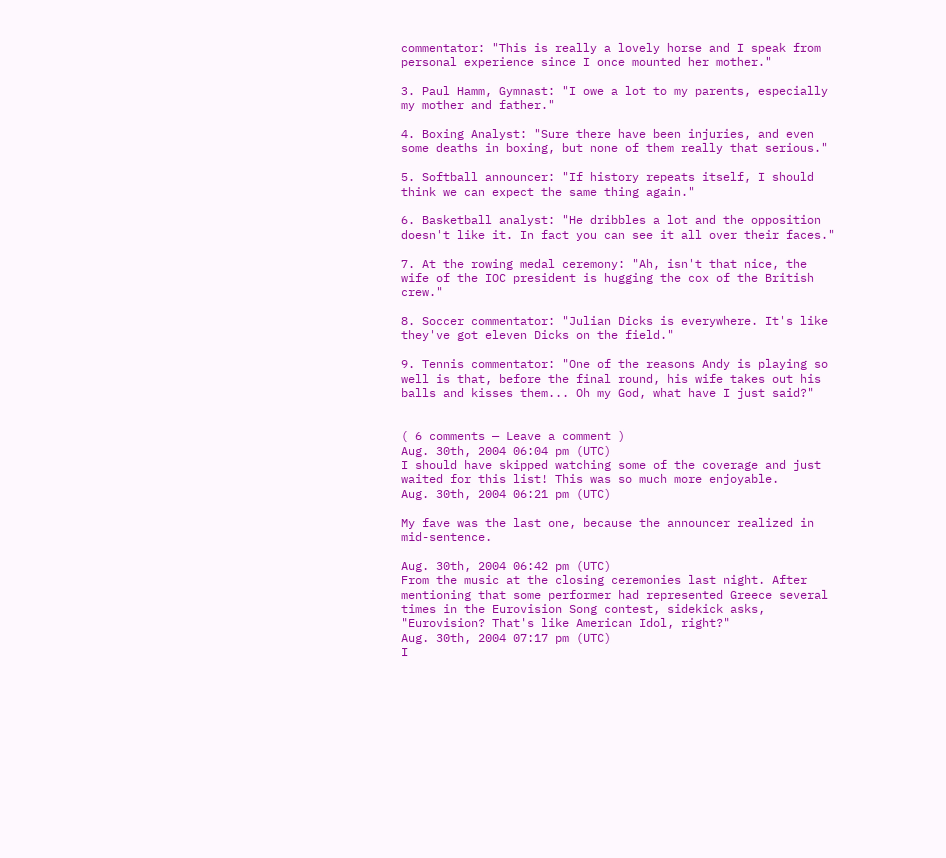commentator: "This is really a lovely horse and I speak from personal experience since I once mounted her mother."

3. Paul Hamm, Gymnast: "I owe a lot to my parents, especially my mother and father."

4. Boxing Analyst: "Sure there have been injuries, and even some deaths in boxing, but none of them really that serious."

5. Softball announcer: "If history repeats itself, I should think we can expect the same thing again."

6. Basketball analyst: "He dribbles a lot and the opposition doesn't like it. In fact you can see it all over their faces."

7. At the rowing medal ceremony: "Ah, isn't that nice, the wife of the IOC president is hugging the cox of the British crew."

8. Soccer commentator: "Julian Dicks is everywhere. It's like they've got eleven Dicks on the field."

9. Tennis commentator: "One of the reasons Andy is playing so well is that, before the final round, his wife takes out his balls and kisses them... Oh my God, what have I just said?"


( 6 comments — Leave a comment )
Aug. 30th, 2004 06:04 pm (UTC)
I should have skipped watching some of the coverage and just waited for this list! This was so much more enjoyable.
Aug. 30th, 2004 06:21 pm (UTC)

My fave was the last one, because the announcer realized in mid-sentence.

Aug. 30th, 2004 06:42 pm (UTC)
From the music at the closing ceremonies last night. After mentioning that some performer had represented Greece several times in the Eurovision Song contest, sidekick asks, "Eurovision? That's like American Idol, right?"
Aug. 30th, 2004 07:17 pm (UTC)
I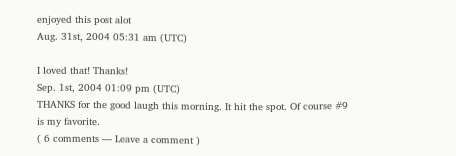enjoyed this post alot
Aug. 31st, 2004 05:31 am (UTC)

I loved that! Thanks!
Sep. 1st, 2004 01:09 pm (UTC)
THANKS for the good laugh this morning. It hit the spot. Of course #9 is my favorite.
( 6 comments — Leave a comment )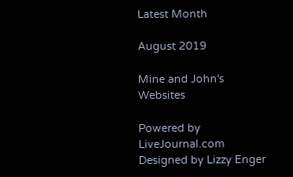Latest Month

August 2019

Mine and John's Websites

Powered by LiveJournal.com
Designed by Lizzy Enger